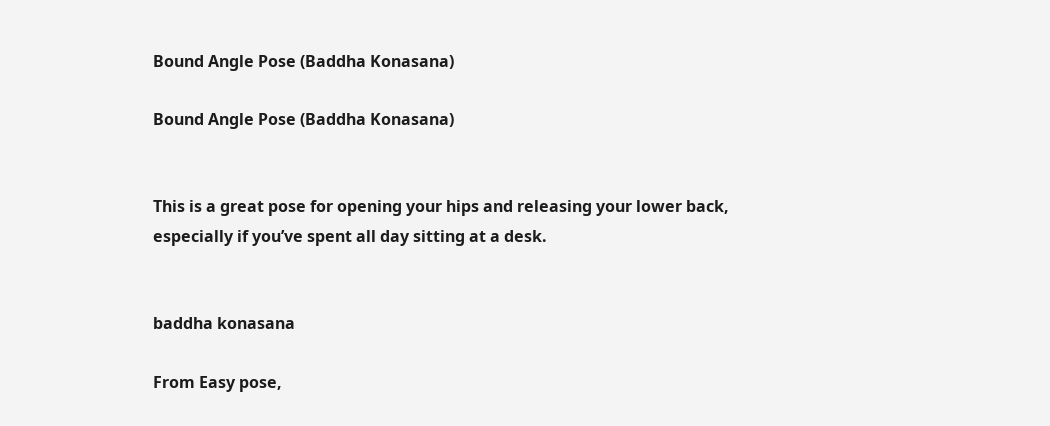Bound Angle Pose (Baddha Konasana)

Bound Angle Pose (Baddha Konasana)


This is a great pose for opening your hips and releasing your lower back, especially if you’ve spent all day sitting at a desk.


baddha konasana

From Easy pose,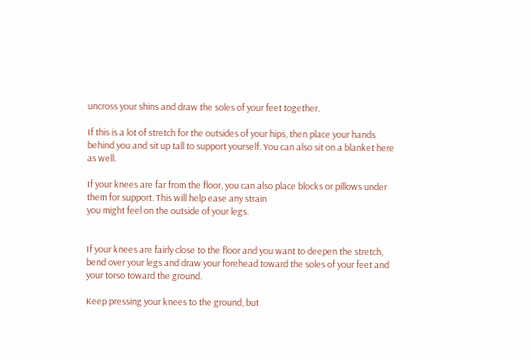uncross your shins and draw the soles of your feet together.

If this is a lot of stretch for the outsides of your hips, then place your hands behind you and sit up tall to support yourself. You can also sit on a blanket here as well.

If your knees are far from the floor, you can also place blocks or pillows under them for support. This will help ease any strain
you might feel on the outside of your legs.


If your knees are fairly close to the floor and you want to deepen the stretch, bend over your legs and draw your forehead toward the soles of your feet and your torso toward the ground.

Keep pressing your knees to the ground, but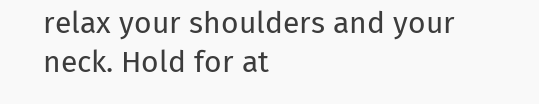relax your shoulders and your neck. Hold for at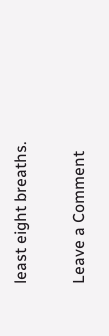least eight breaths.

Leave a Comment